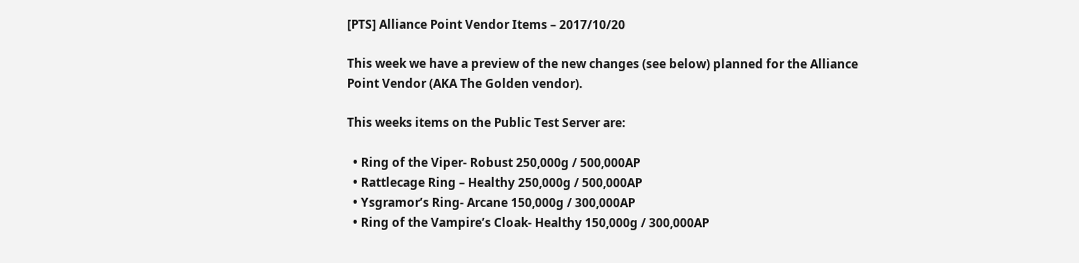[PTS] Alliance Point Vendor Items – 2017/10/20

This week we have a preview of the new changes (see below) planned for the Alliance Point Vendor (AKA The Golden vendor).

This weeks items on the Public Test Server are:

  • Ring of the Viper- Robust 250,000g / 500,000AP
  • Rattlecage Ring – Healthy 250,000g / 500,000AP
  • Ysgramor’s Ring- Arcane 150,000g / 300,000AP
  • Ring of the Vampire’s Cloak- Healthy 150,000g / 300,000AP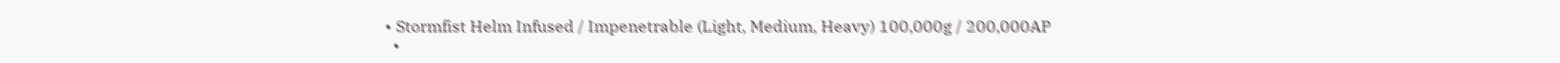• Stormfist Helm Infused / Impenetrable (Light, Medium, Heavy) 100,000g / 200,000AP
  •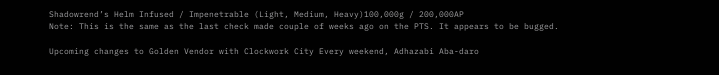Shadowrend’s Helm Infused / Impenetrable (Light, Medium, Heavy)100,000g / 200,000AP
Note: This is the same as the last check made couple of weeks ago on the PTS. It appears to be bugged.

Upcoming changes to Golden Vendor with Clockwork City Every weekend, Adhazabi Aba-daro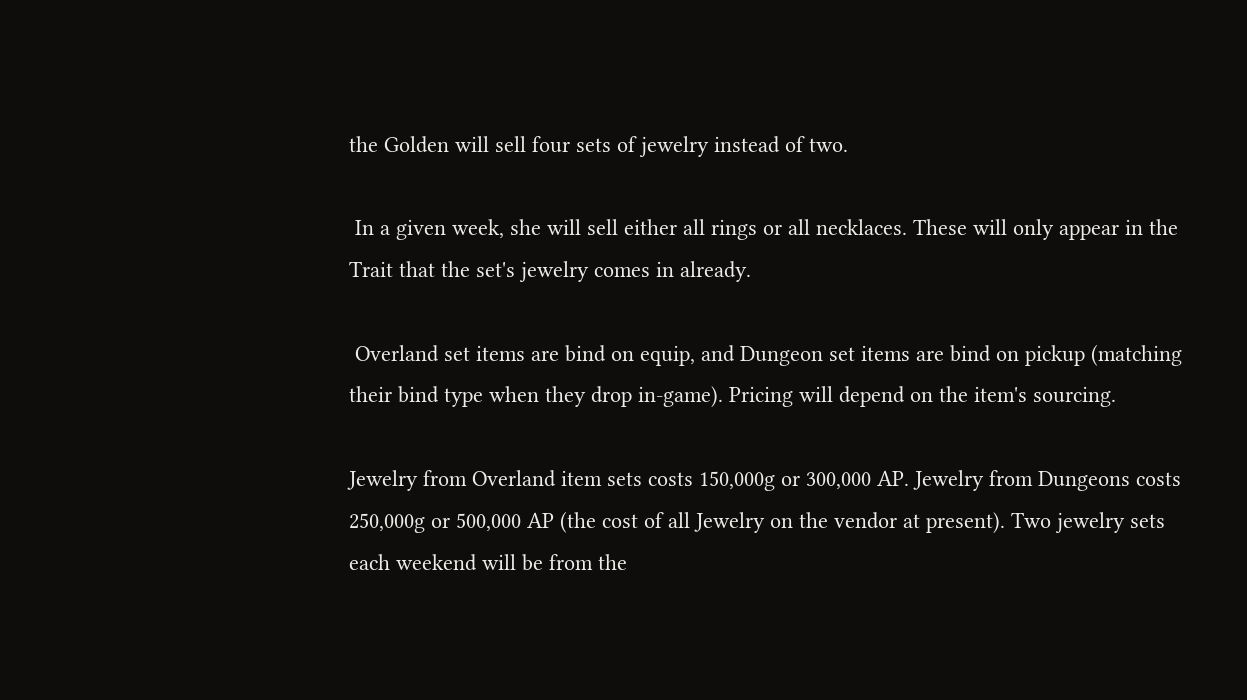the Golden will sell four sets of jewelry instead of two.

 In a given week, she will sell either all rings or all necklaces. These will only appear in the Trait that the set's jewelry comes in already.

 Overland set items are bind on equip, and Dungeon set items are bind on pickup (matching their bind type when they drop in-game). Pricing will depend on the item's sourcing.

Jewelry from Overland item sets costs 150,000g or 300,000 AP. Jewelry from Dungeons costs 250,000g or 500,000 AP (the cost of all Jewelry on the vendor at present). Two jewelry sets each weekend will be from the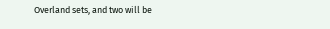Overland sets, and two will be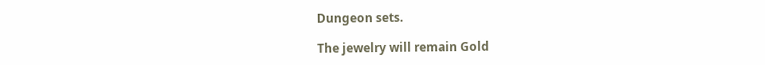Dungeon sets.

The jewelry will remain Gold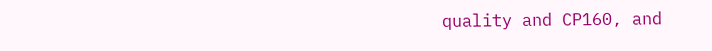quality and CP160, and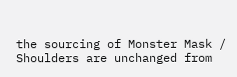the sourcing of Monster Mask / Shoulders are unchanged from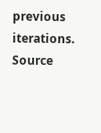previous iterations. Source